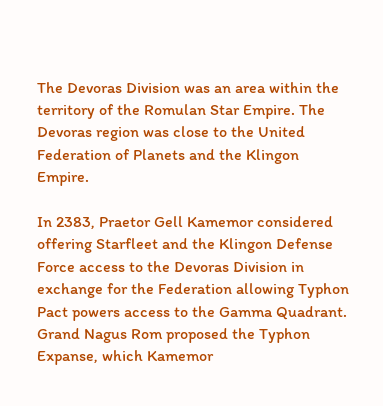The Devoras Division was an area within the territory of the Romulan Star Empire. The Devoras region was close to the United Federation of Planets and the Klingon Empire.

In 2383, Praetor Gell Kamemor considered offering Starfleet and the Klingon Defense Force access to the Devoras Division in exchange for the Federation allowing Typhon Pact powers access to the Gamma Quadrant. Grand Nagus Rom proposed the Typhon Expanse, which Kamemor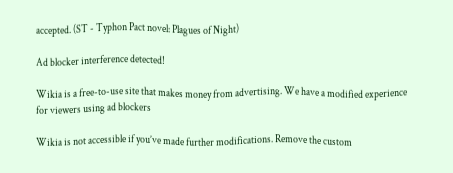accepted. (ST - Typhon Pact novel: Plagues of Night)

Ad blocker interference detected!

Wikia is a free-to-use site that makes money from advertising. We have a modified experience for viewers using ad blockers

Wikia is not accessible if you’ve made further modifications. Remove the custom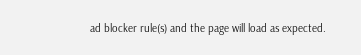ad blocker rule(s) and the page will load as expected.